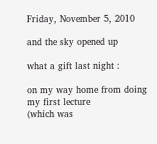Friday, November 5, 2010

and the sky opened up

what a gift last night :

on my way home from doing my first lecture
(which was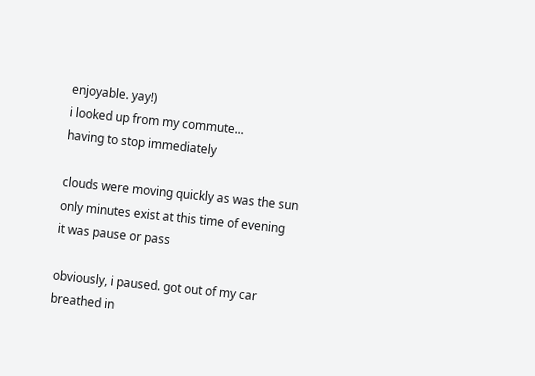enjoyable. yay!)
i looked up from my commute...
having to stop immediately

clouds were moving quickly as was the sun
only minutes exist at this time of evening
it was pause or pass

obviously, i paused. got out of my car
breathed in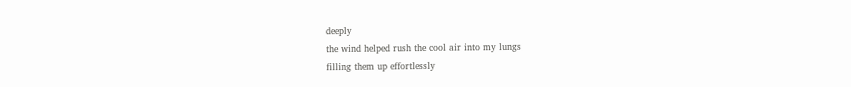deeply
the wind helped rush the cool air into my lungs
filling them up effortlessly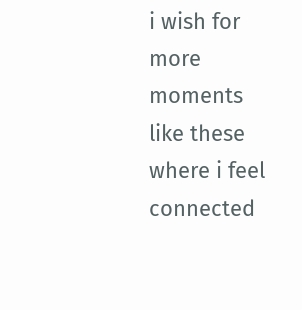i wish for more moments like these
where i feel connected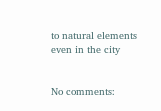to natural elements
even in the city


No comments: